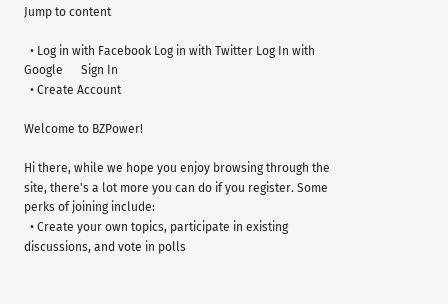Jump to content

  • Log in with Facebook Log in with Twitter Log In with Google      Sign In
  • Create Account

Welcome to BZPower!

Hi there, while we hope you enjoy browsing through the site, there's a lot more you can do if you register. Some perks of joining include:
  • Create your own topics, participate in existing discussions, and vote in polls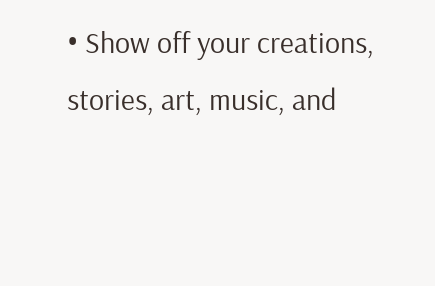• Show off your creations, stories, art, music, and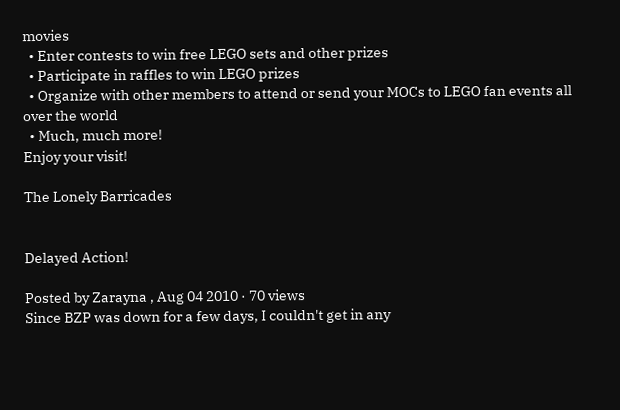movies
  • Enter contests to win free LEGO sets and other prizes
  • Participate in raffles to win LEGO prizes
  • Organize with other members to attend or send your MOCs to LEGO fan events all over the world
  • Much, much more!
Enjoy your visit!

The Lonely Barricades


Delayed Action!

Posted by Zarayna , Aug 04 2010 · 70 views
Since BZP was down for a few days, I couldn't get in any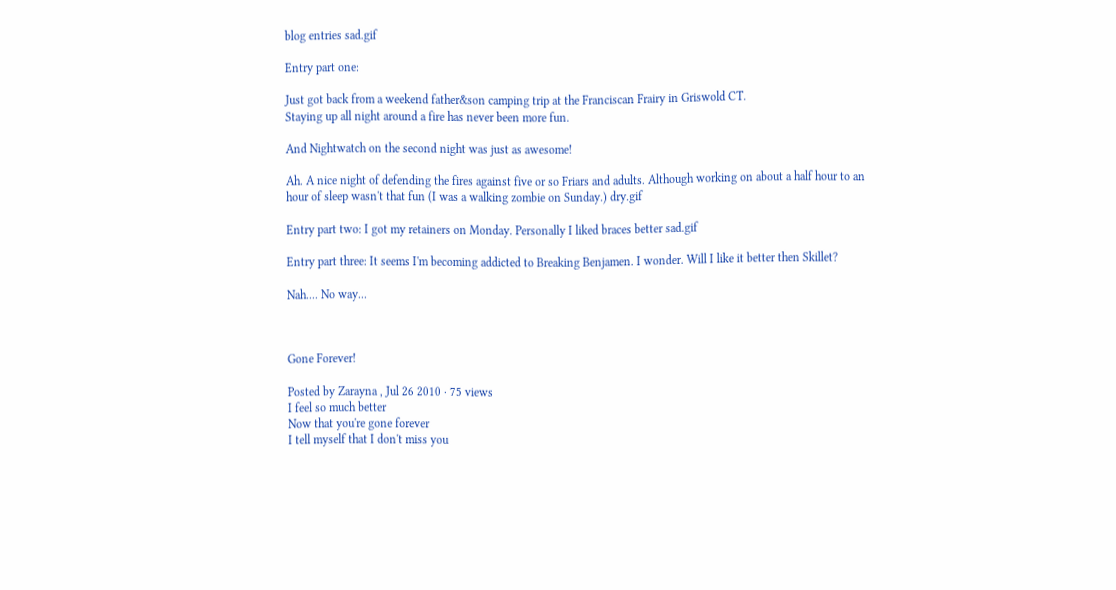blog entries sad.gif

Entry part one:

Just got back from a weekend father&son camping trip at the Franciscan Frairy in Griswold CT.
Staying up all night around a fire has never been more fun.

And Nightwatch on the second night was just as awesome!

Ah. A nice night of defending the fires against five or so Friars and adults. Although working on about a half hour to an hour of sleep wasn't that fun (I was a walking zombie on Sunday.) dry.gif

Entry part two: I got my retainers on Monday. Personally I liked braces better sad.gif

Entry part three: It seems I'm becoming addicted to Breaking Benjamen. I wonder. Will I like it better then Skillet?

Nah.... No way...



Gone Forever!

Posted by Zarayna , Jul 26 2010 · 75 views
I feel so much better
Now that you're gone forever
I tell myself that I don't miss you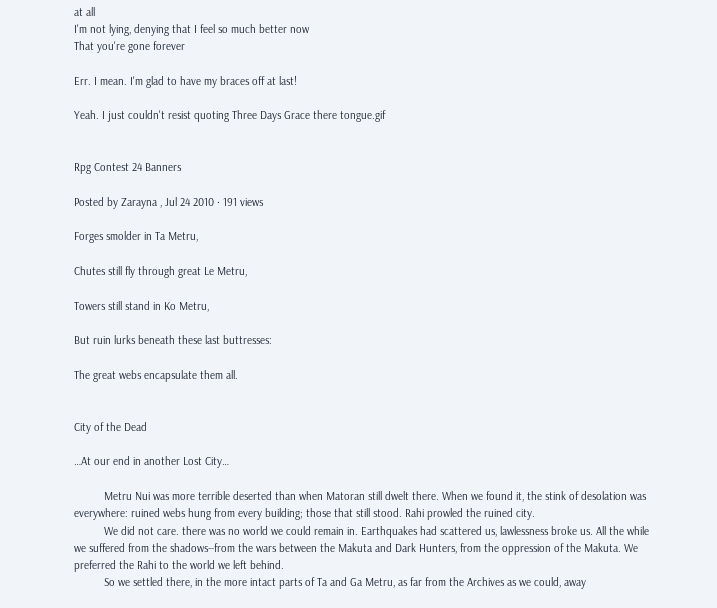at all
I'm not lying, denying that I feel so much better now
That you're gone forever

Err. I mean. I'm glad to have my braces off at last!

Yeah. I just couldn't resist quoting Three Days Grace there tongue.gif


Rpg Contest 24 Banners

Posted by Zarayna , Jul 24 2010 · 191 views

Forges smolder in Ta Metru,

Chutes still fly through great Le Metru,

Towers still stand in Ko Metru,

But ruin lurks beneath these last buttresses:

The great webs encapsulate them all.


City of the Dead

…At our end in another Lost City…

          Metru Nui was more terrible deserted than when Matoran still dwelt there. When we found it, the stink of desolation was everywhere: ruined webs hung from every building; those that still stood. Rahi prowled the ruined city.
          We did not care. there was no world we could remain in. Earthquakes had scattered us, lawlessness broke us. All the while we suffered from the shadows--from the wars between the Makuta and Dark Hunters, from the oppression of the Makuta. We preferred the Rahi to the world we left behind.
          So we settled there, in the more intact parts of Ta and Ga Metru, as far from the Archives as we could, away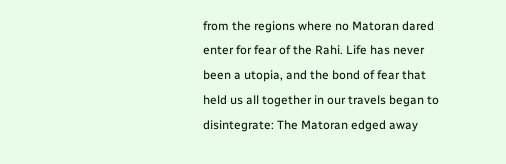from the regions where no Matoran dared enter for fear of the Rahi. Life has never been a utopia, and the bond of fear that held us all together in our travels began to disintegrate: The Matoran edged away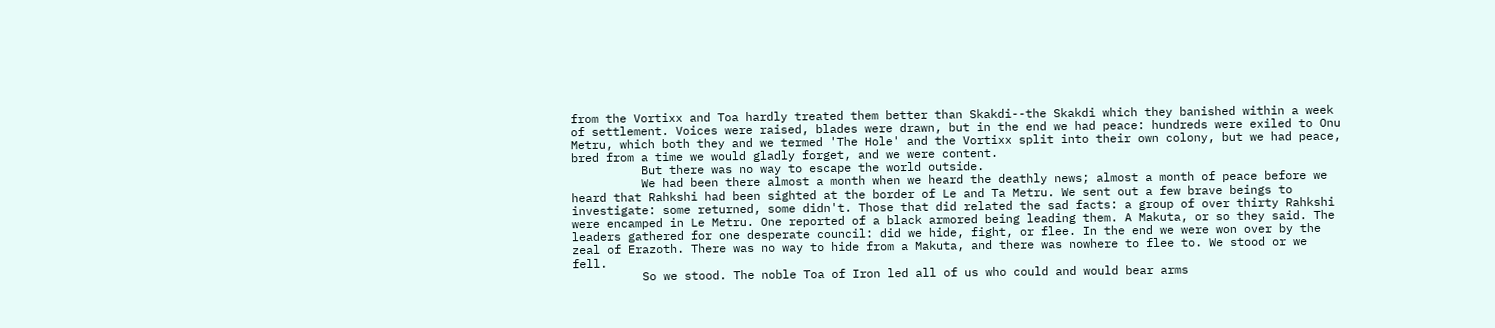from the Vortixx and Toa hardly treated them better than Skakdi--the Skakdi which they banished within a week of settlement. Voices were raised, blades were drawn, but in the end we had peace: hundreds were exiled to Onu Metru, which both they and we termed 'The Hole' and the Vortixx split into their own colony, but we had peace, bred from a time we would gladly forget, and we were content.
          But there was no way to escape the world outside.
          We had been there almost a month when we heard the deathly news; almost a month of peace before we heard that Rahkshi had been sighted at the border of Le and Ta Metru. We sent out a few brave beings to investigate: some returned, some didn't. Those that did related the sad facts: a group of over thirty Rahkshi were encamped in Le Metru. One reported of a black armored being leading them. A Makuta, or so they said. The leaders gathered for one desperate council: did we hide, fight, or flee. In the end we were won over by the zeal of Erazoth. There was no way to hide from a Makuta, and there was nowhere to flee to. We stood or we fell.
          So we stood. The noble Toa of Iron led all of us who could and would bear arms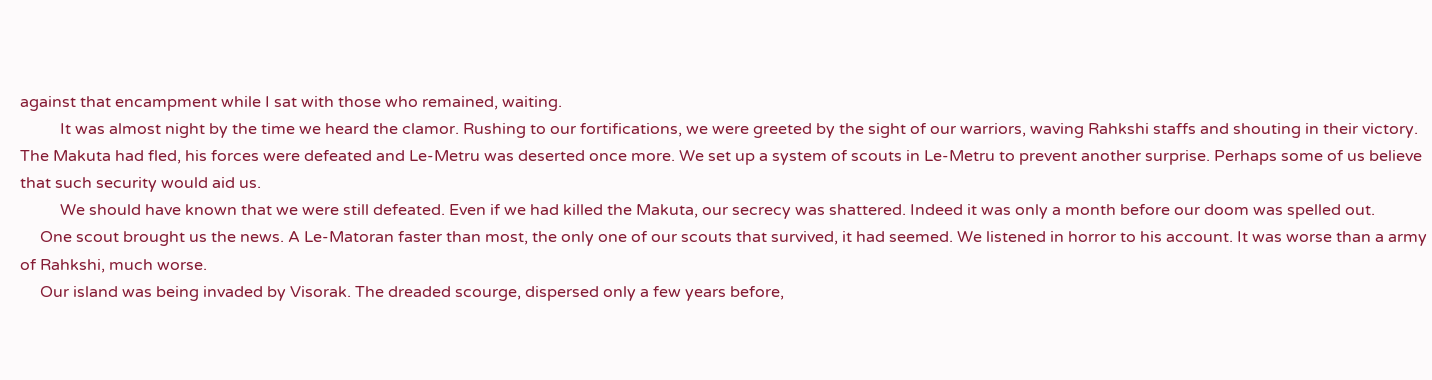against that encampment while I sat with those who remained, waiting.
          It was almost night by the time we heard the clamor. Rushing to our fortifications, we were greeted by the sight of our warriors, waving Rahkshi staffs and shouting in their victory. The Makuta had fled, his forces were defeated and Le-Metru was deserted once more. We set up a system of scouts in Le-Metru to prevent another surprise. Perhaps some of us believe that such security would aid us.
          We should have known that we were still defeated. Even if we had killed the Makuta, our secrecy was shattered. Indeed it was only a month before our doom was spelled out.
     One scout brought us the news. A Le-Matoran faster than most, the only one of our scouts that survived, it had seemed. We listened in horror to his account. It was worse than a army of Rahkshi, much worse.
     Our island was being invaded by Visorak. The dreaded scourge, dispersed only a few years before,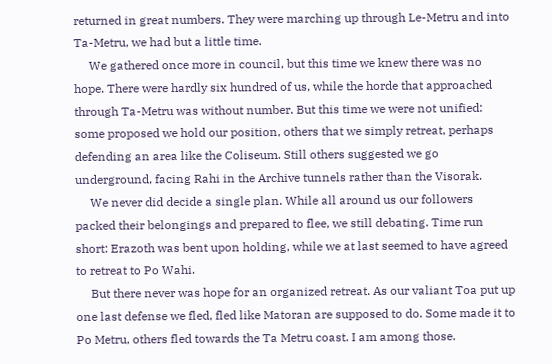returned in great numbers. They were marching up through Le-Metru and into Ta-Metru, we had but a little time.
     We gathered once more in council, but this time we knew there was no hope. There were hardly six hundred of us, while the horde that approached through Ta-Metru was without number. But this time we were not unified: some proposed we hold our position, others that we simply retreat, perhaps defending an area like the Coliseum. Still others suggested we go underground, facing Rahi in the Archive tunnels rather than the Visorak.
     We never did decide a single plan. While all around us our followers packed their belongings and prepared to flee, we still debating. Time run short: Erazoth was bent upon holding, while we at last seemed to have agreed to retreat to Po Wahi.
     But there never was hope for an organized retreat. As our valiant Toa put up one last defense we fled, fled like Matoran are supposed to do. Some made it to Po Metru, others fled towards the Ta Metru coast. I am among those.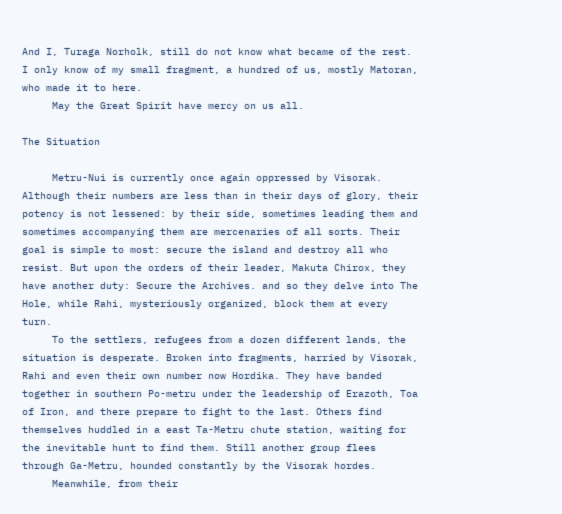And I, Turaga Norholk, still do not know what became of the rest. I only know of my small fragment, a hundred of us, mostly Matoran, who made it to here.
     May the Great Spirit have mercy on us all.

The Situation

     Metru-Nui is currently once again oppressed by Visorak. Although their numbers are less than in their days of glory, their potency is not lessened: by their side, sometimes leading them and sometimes accompanying them are mercenaries of all sorts. Their goal is simple to most: secure the island and destroy all who resist. But upon the orders of their leader, Makuta Chirox, they have another duty: Secure the Archives. and so they delve into The Hole, while Rahi, mysteriously organized, block them at every turn.
     To the settlers, refugees from a dozen different lands, the situation is desperate. Broken into fragments, harried by Visorak, Rahi and even their own number now Hordika. They have banded together in southern Po-metru under the leadership of Erazoth, Toa of Iron, and there prepare to fight to the last. Others find themselves huddled in a east Ta-Metru chute station, waiting for the inevitable hunt to find them. Still another group flees through Ga-Metru, hounded constantly by the Visorak hordes.
     Meanwhile, from their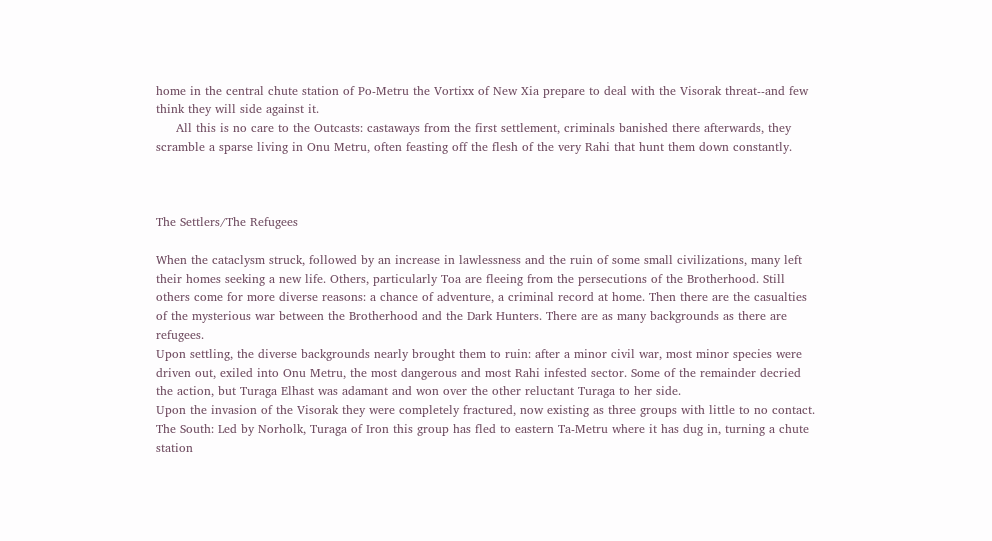home in the central chute station of Po-Metru the Vortixx of New Xia prepare to deal with the Visorak threat--and few think they will side against it.
     All this is no care to the Outcasts: castaways from the first settlement, criminals banished there afterwards, they scramble a sparse living in Onu Metru, often feasting off the flesh of the very Rahi that hunt them down constantly.



The Settlers/The Refugees

When the cataclysm struck, followed by an increase in lawlessness and the ruin of some small civilizations, many left their homes seeking a new life. Others, particularly Toa are fleeing from the persecutions of the Brotherhood. Still others come for more diverse reasons: a chance of adventure, a criminal record at home. Then there are the casualties of the mysterious war between the Brotherhood and the Dark Hunters. There are as many backgrounds as there are refugees.
Upon settling, the diverse backgrounds nearly brought them to ruin: after a minor civil war, most minor species were driven out, exiled into Onu Metru, the most dangerous and most Rahi infested sector. Some of the remainder decried the action, but Turaga Elhast was adamant and won over the other reluctant Turaga to her side.
Upon the invasion of the Visorak they were completely fractured, now existing as three groups with little to no contact.
The South: Led by Norholk, Turaga of Iron this group has fled to eastern Ta-Metru where it has dug in, turning a chute station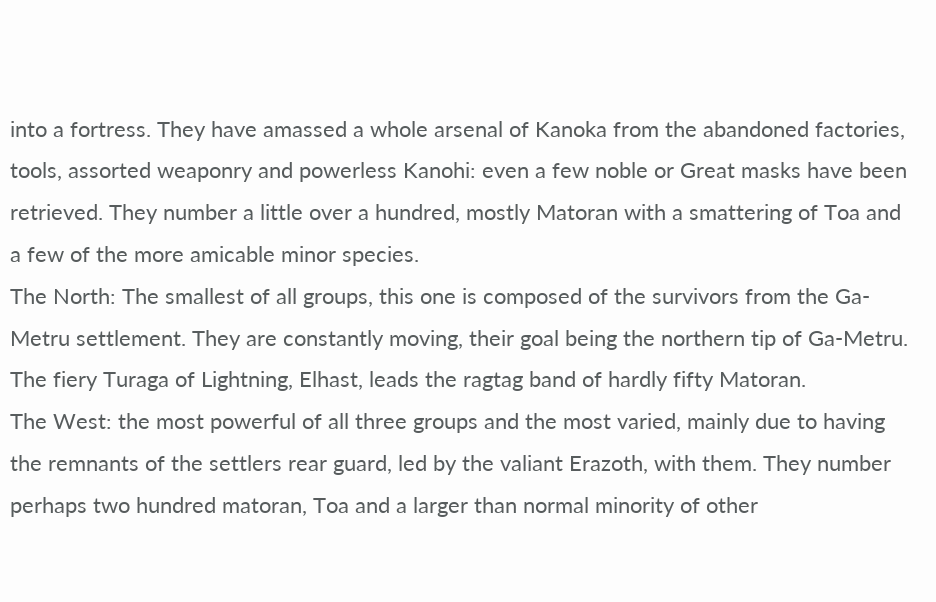into a fortress. They have amassed a whole arsenal of Kanoka from the abandoned factories, tools, assorted weaponry and powerless Kanohi: even a few noble or Great masks have been retrieved. They number a little over a hundred, mostly Matoran with a smattering of Toa and a few of the more amicable minor species.
The North: The smallest of all groups, this one is composed of the survivors from the Ga-Metru settlement. They are constantly moving, their goal being the northern tip of Ga-Metru. The fiery Turaga of Lightning, Elhast, leads the ragtag band of hardly fifty Matoran.
The West: the most powerful of all three groups and the most varied, mainly due to having the remnants of the settlers rear guard, led by the valiant Erazoth, with them. They number perhaps two hundred matoran, Toa and a larger than normal minority of other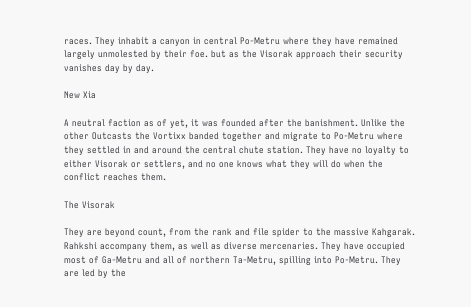races. They inhabit a canyon in central Po-Metru where they have remained largely unmolested by their foe. but as the Visorak approach their security vanishes day by day.

New Xia

A neutral faction as of yet, it was founded after the banishment. Unlike the other Outcasts the Vortixx banded together and migrate to Po-Metru where they settled in and around the central chute station. They have no loyalty to either Visorak or settlers, and no one knows what they will do when the conflict reaches them.

The Visorak

They are beyond count, from the rank and file spider to the massive Kahgarak. Rahkshi accompany them, as well as diverse mercenaries. They have occupied most of Ga-Metru and all of northern Ta-Metru, spilling into Po-Metru. They are led by the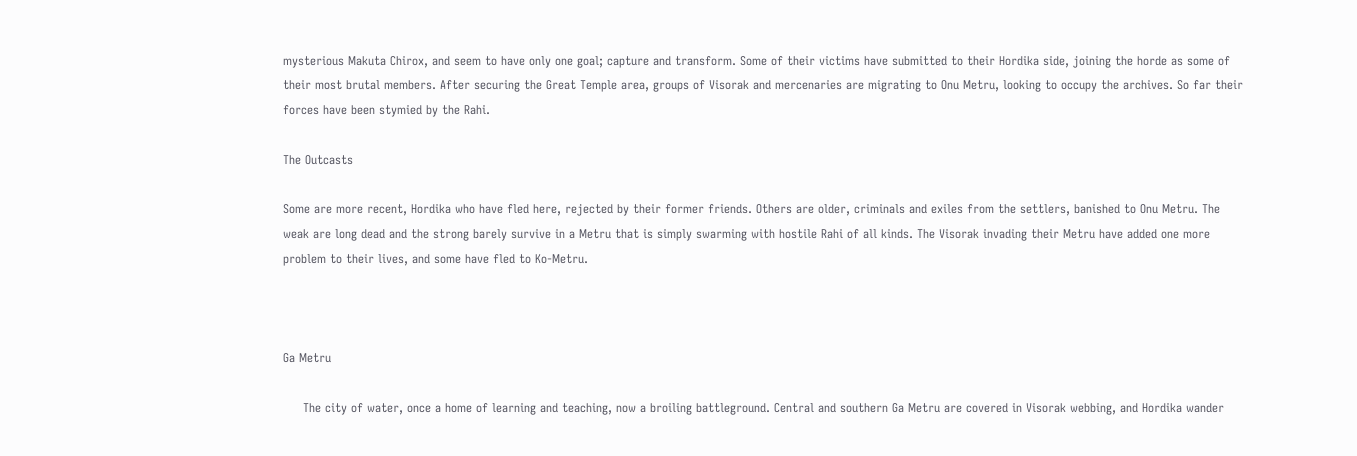mysterious Makuta Chirox, and seem to have only one goal; capture and transform. Some of their victims have submitted to their Hordika side, joining the horde as some of their most brutal members. After securing the Great Temple area, groups of Visorak and mercenaries are migrating to Onu Metru, looking to occupy the archives. So far their forces have been stymied by the Rahi.

The Outcasts

Some are more recent, Hordika who have fled here, rejected by their former friends. Others are older, criminals and exiles from the settlers, banished to Onu Metru. The weak are long dead and the strong barely survive in a Metru that is simply swarming with hostile Rahi of all kinds. The Visorak invading their Metru have added one more problem to their lives, and some have fled to Ko-Metru.



Ga Metru

     The city of water, once a home of learning and teaching, now a broiling battleground. Central and southern Ga Metru are covered in Visorak webbing, and Hordika wander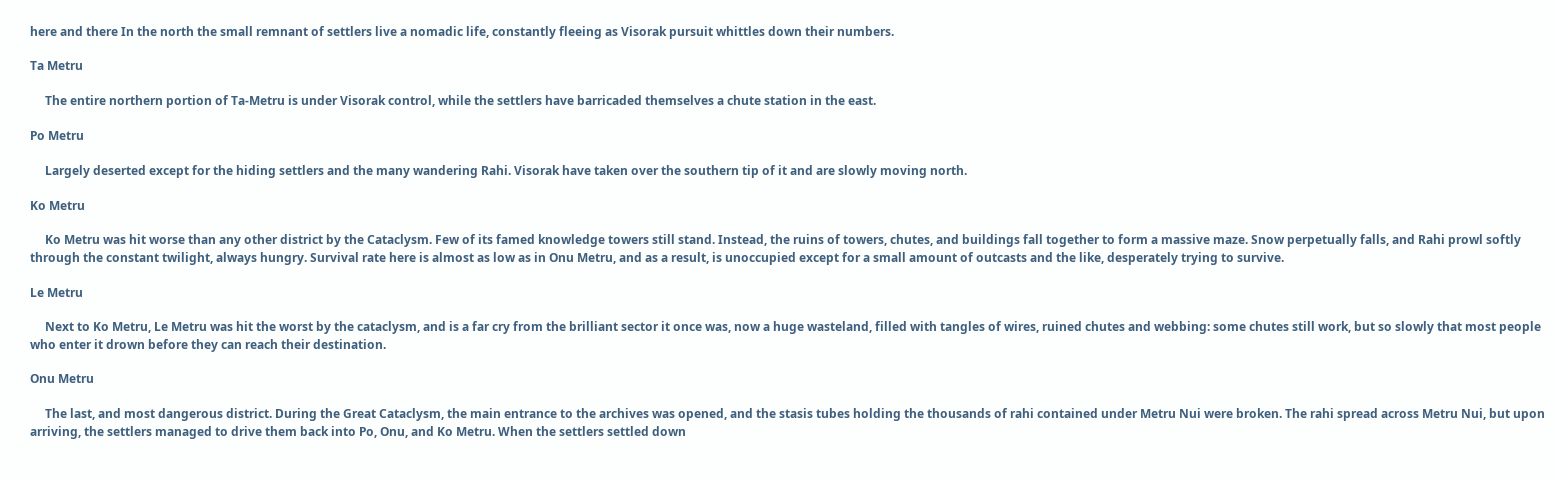here and there In the north the small remnant of settlers live a nomadic life, constantly fleeing as Visorak pursuit whittles down their numbers.

Ta Metru

     The entire northern portion of Ta-Metru is under Visorak control, while the settlers have barricaded themselves a chute station in the east.

Po Metru

     Largely deserted except for the hiding settlers and the many wandering Rahi. Visorak have taken over the southern tip of it and are slowly moving north.

Ko Metru

     Ko Metru was hit worse than any other district by the Cataclysm. Few of its famed knowledge towers still stand. Instead, the ruins of towers, chutes, and buildings fall together to form a massive maze. Snow perpetually falls, and Rahi prowl softly through the constant twilight, always hungry. Survival rate here is almost as low as in Onu Metru, and as a result, is unoccupied except for a small amount of outcasts and the like, desperately trying to survive.

Le Metru

     Next to Ko Metru, Le Metru was hit the worst by the cataclysm, and is a far cry from the brilliant sector it once was, now a huge wasteland, filled with tangles of wires, ruined chutes and webbing: some chutes still work, but so slowly that most people who enter it drown before they can reach their destination.

Onu Metru

     The last, and most dangerous district. During the Great Cataclysm, the main entrance to the archives was opened, and the stasis tubes holding the thousands of rahi contained under Metru Nui were broken. The rahi spread across Metru Nui, but upon arriving, the settlers managed to drive them back into Po, Onu, and Ko Metru. When the settlers settled down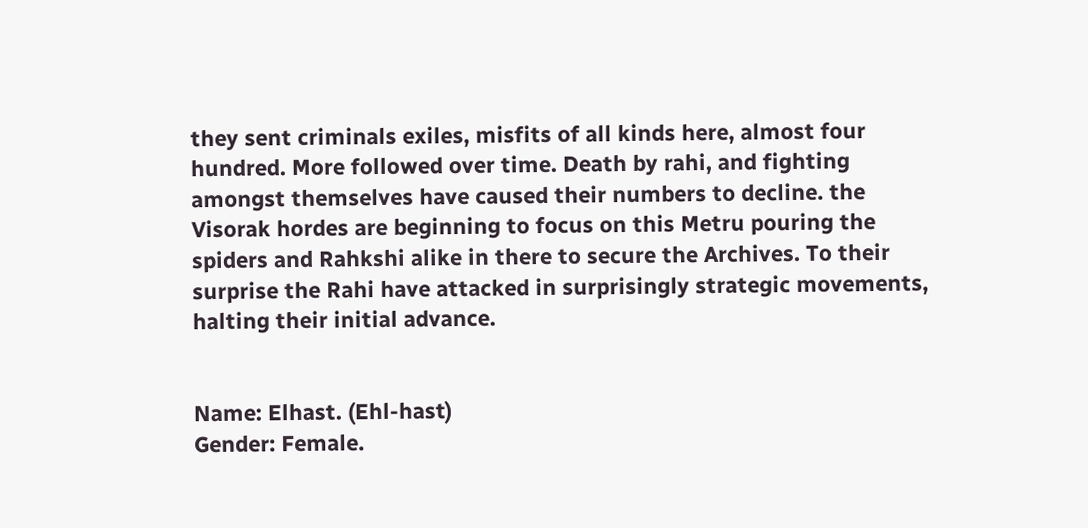they sent criminals exiles, misfits of all kinds here, almost four hundred. More followed over time. Death by rahi, and fighting amongst themselves have caused their numbers to decline. the Visorak hordes are beginning to focus on this Metru pouring the spiders and Rahkshi alike in there to secure the Archives. To their surprise the Rahi have attacked in surprisingly strategic movements, halting their initial advance.


Name: Elhast. (Ehl-hast)
Gender: Female.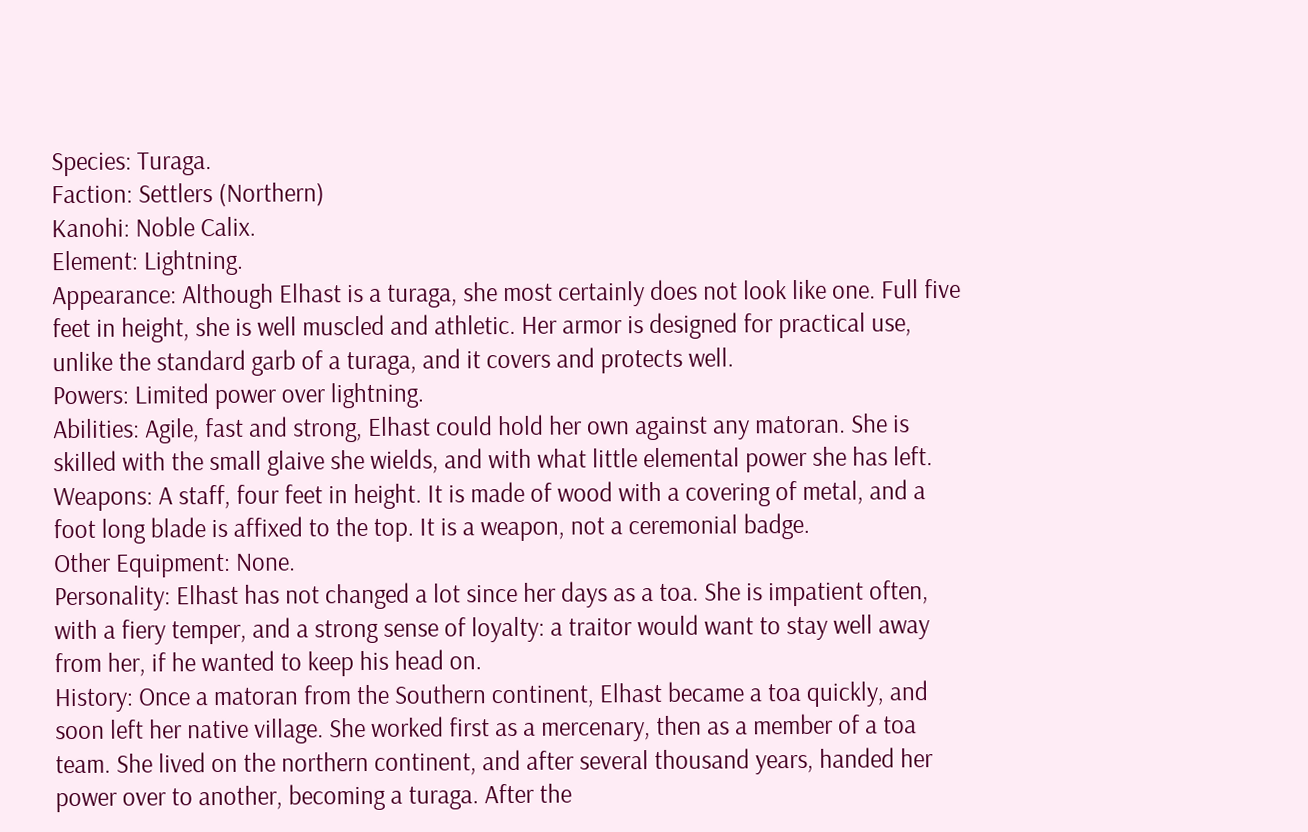Species: Turaga.
Faction: Settlers (Northern)
Kanohi: Noble Calix.
Element: Lightning.
Appearance: Although Elhast is a turaga, she most certainly does not look like one. Full five feet in height, she is well muscled and athletic. Her armor is designed for practical use, unlike the standard garb of a turaga, and it covers and protects well.
Powers: Limited power over lightning.
Abilities: Agile, fast and strong, Elhast could hold her own against any matoran. She is skilled with the small glaive she wields, and with what little elemental power she has left.
Weapons: A staff, four feet in height. It is made of wood with a covering of metal, and a foot long blade is affixed to the top. It is a weapon, not a ceremonial badge.
Other Equipment: None.
Personality: Elhast has not changed a lot since her days as a toa. She is impatient often, with a fiery temper, and a strong sense of loyalty: a traitor would want to stay well away from her, if he wanted to keep his head on.
History: Once a matoran from the Southern continent, Elhast became a toa quickly, and soon left her native village. She worked first as a mercenary, then as a member of a toa team. She lived on the northern continent, and after several thousand years, handed her power over to another, becoming a turaga. After the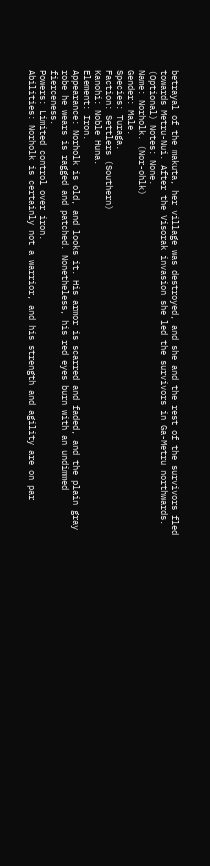betrayal of the makuta, her village was destroyed, and she and the rest of the survivors fled towards Metru-Nui. After the Visorak invasion she led the survivors in Ga-Metru northwards.
(Optional) Notes: None.
Name: Norholk. (Nor-ohlk)
Gender: Male.
Species: Turaga.
Faction: Settlers (Southern)
Kanohi: Noble Huna.
Element: Iron.
Appearance: Norholk is old, and looks it. His armor is scarred and faded, and the plain gray robe he wears is ragged and patched. Nonetheless, his red eyes burn with an undimmed fierceness.
Powers: Limited control over iron.
Abilities: Norholk is certainly not a warrior, and his strength and agility are on par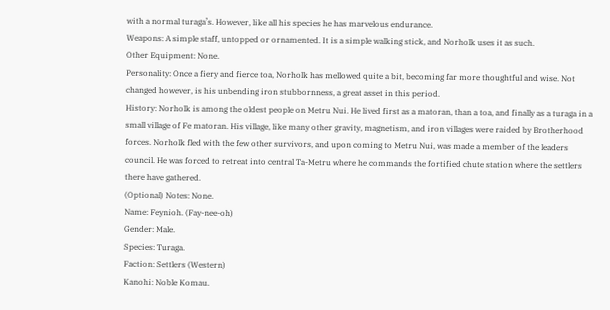with a normal turaga’s. However, like all his species he has marvelous endurance.
Weapons: A simple staff, untopped or ornamented. It is a simple walking stick, and Norholk uses it as such.
Other Equipment: None.
Personality: Once a fiery and fierce toa, Norholk has mellowed quite a bit, becoming far more thoughtful and wise. Not changed however, is his unbending iron stubbornness, a great asset in this period.
History: Norholk is among the oldest people on Metru Nui. He lived first as a matoran, than a toa, and finally as a turaga in a small village of Fe matoran. His village, like many other gravity, magnetism, and iron villages were raided by Brotherhood forces. Norholk fled with the few other survivors, and upon coming to Metru Nui, was made a member of the leaders council. He was forced to retreat into central Ta-Metru where he commands the fortified chute station where the settlers there have gathered.
(Optional) Notes: None.
Name: Feynioh. (Fay-nee-oh)
Gender: Male.
Species: Turaga.
Faction: Settlers (Western)
Kanohi: Noble Komau.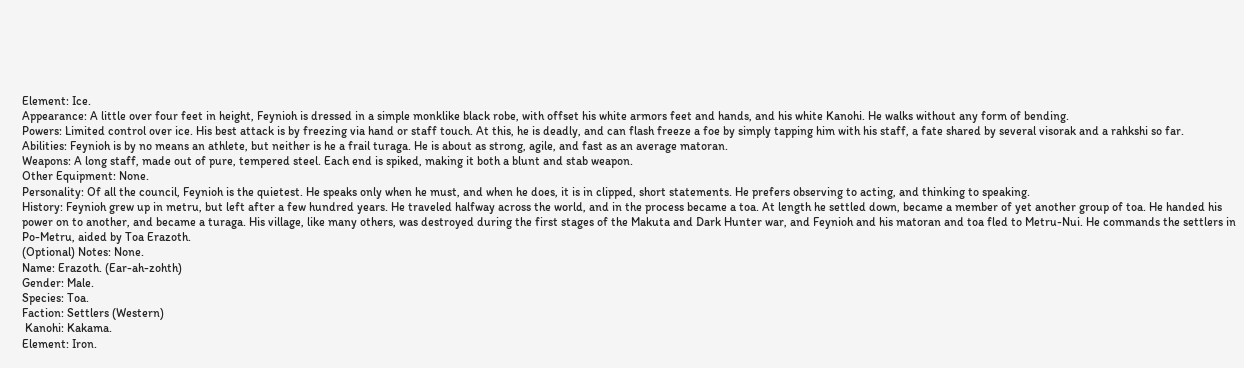Element: Ice.
Appearance: A little over four feet in height, Feynioh is dressed in a simple monklike black robe, with offset his white armors feet and hands, and his white Kanohi. He walks without any form of bending.
Powers: Limited control over ice. His best attack is by freezing via hand or staff touch. At this, he is deadly, and can flash freeze a foe by simply tapping him with his staff, a fate shared by several visorak and a rahkshi so far.
Abilities: Feynioh is by no means an athlete, but neither is he a frail turaga. He is about as strong, agile, and fast as an average matoran.
Weapons: A long staff, made out of pure, tempered steel. Each end is spiked, making it both a blunt and stab weapon.
Other Equipment: None.
Personality: Of all the council, Feynioh is the quietest. He speaks only when he must, and when he does, it is in clipped, short statements. He prefers observing to acting, and thinking to speaking.
History: Feynioh grew up in metru, but left after a few hundred years. He traveled halfway across the world, and in the process became a toa. At length he settled down, became a member of yet another group of toa. He handed his power on to another, and became a turaga. His village, like many others, was destroyed during the first stages of the Makuta and Dark Hunter war, and Feynioh and his matoran and toa fled to Metru-Nui. He commands the settlers in Po-Metru, aided by Toa Erazoth.
(Optional) Notes: None.
Name: Erazoth. (Ear-ah-zohth)
Gender: Male.
Species: Toa.
Faction: Settlers (Western)
 Kanohi: Kakama.
Element: Iron.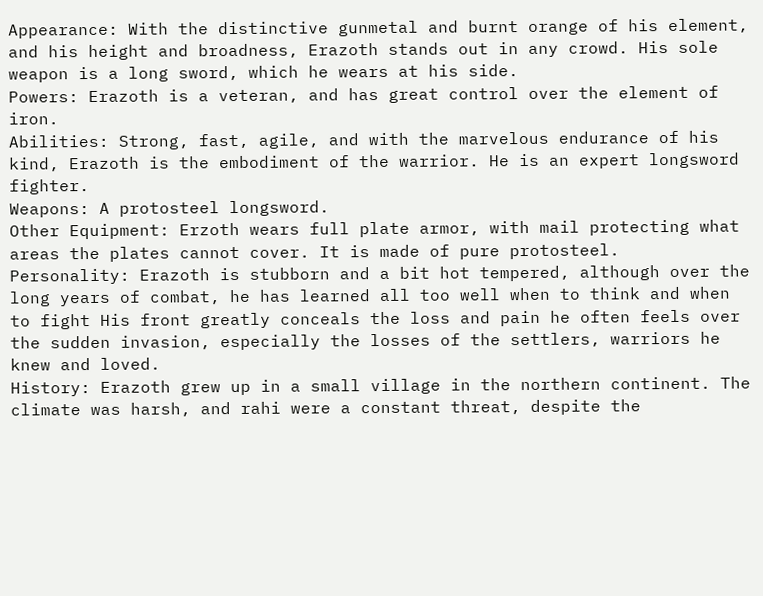Appearance: With the distinctive gunmetal and burnt orange of his element, and his height and broadness, Erazoth stands out in any crowd. His sole weapon is a long sword, which he wears at his side.
Powers: Erazoth is a veteran, and has great control over the element of iron.
Abilities: Strong, fast, agile, and with the marvelous endurance of his kind, Erazoth is the embodiment of the warrior. He is an expert longsword fighter.
Weapons: A protosteel longsword.
Other Equipment: Erzoth wears full plate armor, with mail protecting what areas the plates cannot cover. It is made of pure protosteel.
Personality: Erazoth is stubborn and a bit hot tempered, although over the long years of combat, he has learned all too well when to think and when to fight His front greatly conceals the loss and pain he often feels over the sudden invasion, especially the losses of the settlers, warriors he knew and loved.
History: Erazoth grew up in a small village in the northern continent. The climate was harsh, and rahi were a constant threat, despite the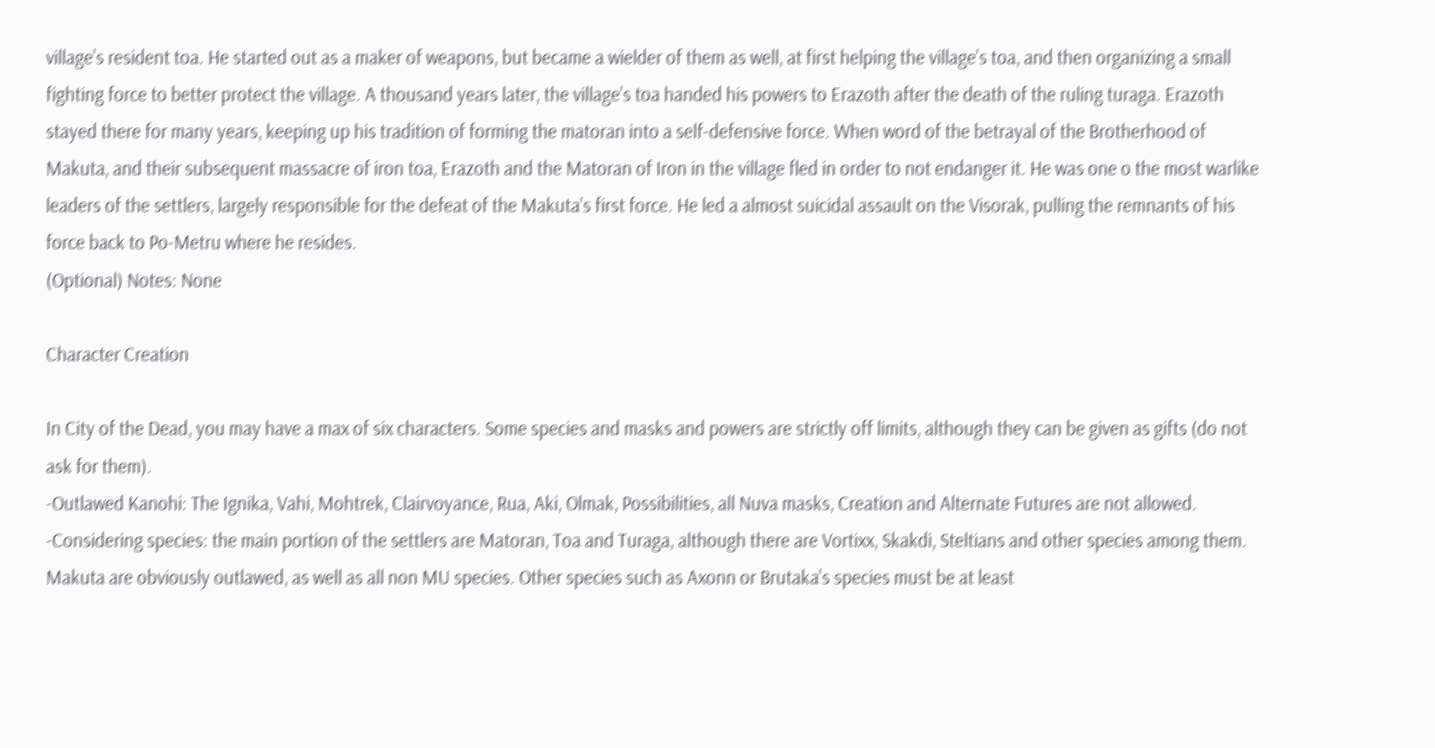village’s resident toa. He started out as a maker of weapons, but became a wielder of them as well, at first helping the village’s toa, and then organizing a small fighting force to better protect the village. A thousand years later, the village’s toa handed his powers to Erazoth after the death of the ruling turaga. Erazoth stayed there for many years, keeping up his tradition of forming the matoran into a self-defensive force. When word of the betrayal of the Brotherhood of Makuta, and their subsequent massacre of iron toa, Erazoth and the Matoran of Iron in the village fled in order to not endanger it. He was one o the most warlike leaders of the settlers, largely responsible for the defeat of the Makuta’s first force. He led a almost suicidal assault on the Visorak, pulling the remnants of his force back to Po-Metru where he resides.
(Optional) Notes: None

Character Creation

In City of the Dead, you may have a max of six characters. Some species and masks and powers are strictly off limits, although they can be given as gifts (do not ask for them).
-Outlawed Kanohi: The Ignika, Vahi, Mohtrek, Clairvoyance, Rua, Aki, Olmak, Possibilities, all Nuva masks, Creation and Alternate Futures are not allowed.
-Considering species: the main portion of the settlers are Matoran, Toa and Turaga, although there are Vortixx, Skakdi, Steltians and other species among them. Makuta are obviously outlawed, as well as all non MU species. Other species such as Axonn or Brutaka's species must be at least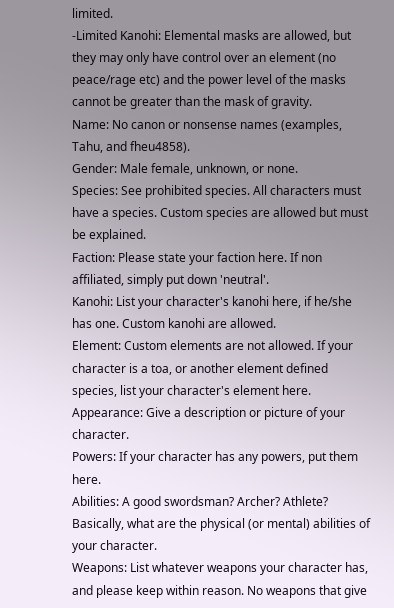limited.
-Limited Kanohi: Elemental masks are allowed, but they may only have control over an element (no peace/rage etc) and the power level of the masks cannot be greater than the mask of gravity.
Name: No canon or nonsense names (examples, Tahu, and fheu4858).
Gender: Male female, unknown, or none.
Species: See prohibited species. All characters must have a species. Custom species are allowed but must be explained.
Faction: Please state your faction here. If non affiliated, simply put down 'neutral'.
Kanohi: List your character's kanohi here, if he/she has one. Custom kanohi are allowed.
Element: Custom elements are not allowed. If your character is a toa, or another element defined species, list your character's element here.
Appearance: Give a description or picture of your character.
Powers: If your character has any powers, put them here.
Abilities: A good swordsman? Archer? Athlete? Basically, what are the physical (or mental) abilities of your character.
Weapons: List whatever weapons your character has, and please keep within reason. No weapons that give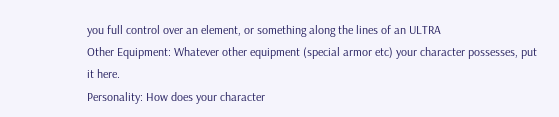you full control over an element, or something along the lines of an ULTRA
Other Equipment: Whatever other equipment (special armor etc) your character possesses, put it here.
Personality: How does your character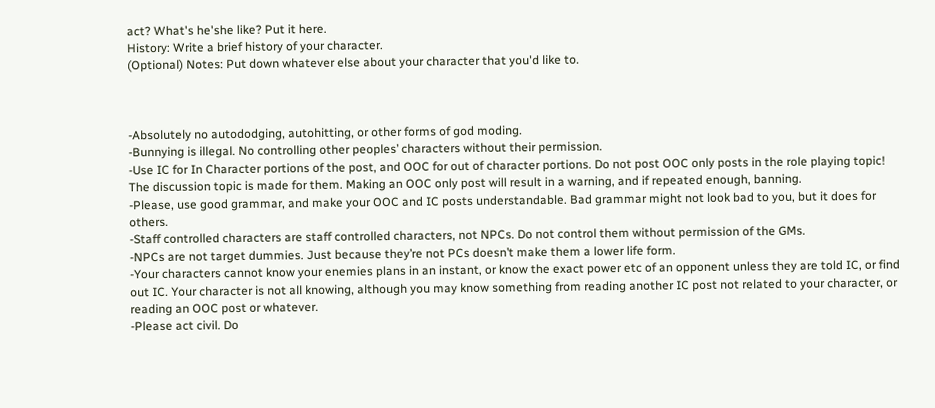act? What's he'she like? Put it here.
History: Write a brief history of your character.
(Optional) Notes: Put down whatever else about your character that you'd like to.



-Absolutely no autododging, autohitting, or other forms of god moding.
-Bunnying is illegal. No controlling other peoples’ characters without their permission.
-Use IC for In Character portions of the post, and OOC for out of character portions. Do not post OOC only posts in the role playing topic! The discussion topic is made for them. Making an OOC only post will result in a warning, and if repeated enough, banning.
-Please, use good grammar, and make your OOC and IC posts understandable. Bad grammar might not look bad to you, but it does for others.
-Staff controlled characters are staff controlled characters, not NPCs. Do not control them without permission of the GMs.
-NPCs are not target dummies. Just because they’re not PCs doesn’t make them a lower life form.
-Your characters cannot know your enemies plans in an instant, or know the exact power etc of an opponent unless they are told IC, or find out IC. Your character is not all knowing, although you may know something from reading another IC post not related to your character, or reading an OOC post or whatever.
-Please act civil. Do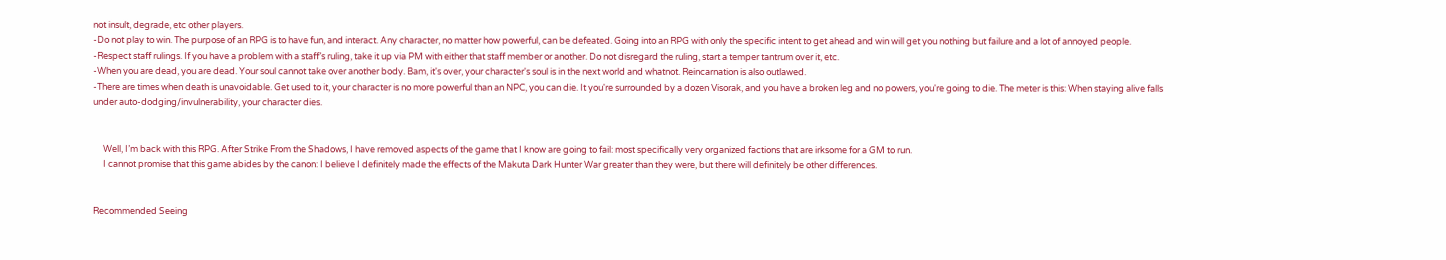not insult, degrade, etc other players.
-Do not play to win. The purpose of an RPG is to have fun, and interact. Any character, no matter how powerful, can be defeated. Going into an RPG with only the specific intent to get ahead and win will get you nothing but failure and a lot of annoyed people.
-Respect staff rulings. If you have a problem with a staff’s ruling, take it up via PM with either that staff member or another. Do not disregard the ruling, start a temper tantrum over it, etc.
-When you are dead, you are dead. Your soul cannot take over another body. Bam, it's over, your character's soul is in the next world and whatnot. Reincarnation is also outlawed.
-There are times when death is unavoidable. Get used to it, your character is no more powerful than an NPC, you can die. It you're surrounded by a dozen Visorak, and you have a broken leg and no powers, you're going to die. The meter is this: When staying alive falls under auto-dodging/invulnerability, your character dies.


     Well, I’m back with this RPG. After Strike From the Shadows, I have removed aspects of the game that I know are going to fail: most specifically very organized factions that are irksome for a GM to run.
     I cannot promise that this game abides by the canon: I believe I definitely made the effects of the Makuta Dark Hunter War greater than they were, but there will definitely be other differences.


Recommended Seeing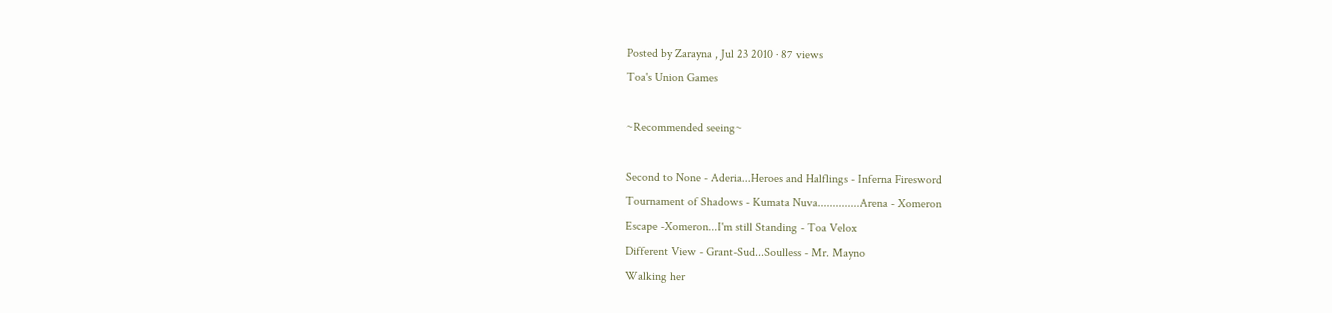Posted by Zarayna , Jul 23 2010 · 87 views
Toa's Union Games

~Recommended seeing~

Second to None - Aderia...Heroes and Halflings - Inferna Firesword
Tournament of Shadows - Kumata Nuva..............Arena - Xomeron
Escape -Xomeron...I'm still Standing - Toa Velox
Different View - Grant-Sud...Soulless - Mr. Mayno
Walking her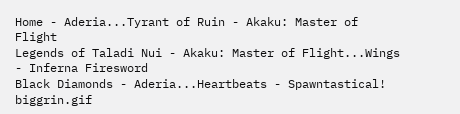Home - Aderia...Tyrant of Ruin - Akaku: Master of Flight
Legends of Taladi Nui - Akaku: Master of Flight...Wings - Inferna Firesword
Black Diamonds - Aderia...Heartbeats - Spawntastical! biggrin.gif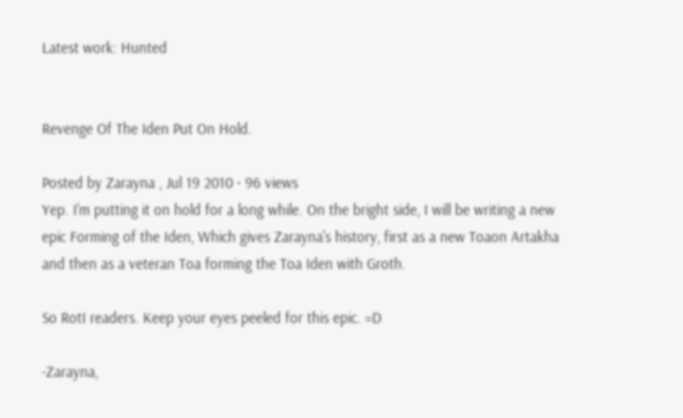Latest work: Hunted


Revenge Of The Iden Put On Hold.

Posted by Zarayna , Jul 19 2010 · 96 views
Yep. I'm putting it on hold for a long while. On the bright side, I will be writing a new epic Forming of the Iden, Which gives Zarayna's history, first as a new Toaon Artakha and then as a veteran Toa forming the Toa Iden with Groth.

So RotI readers. Keep your eyes peeled for this epic. =D

-Zarayna,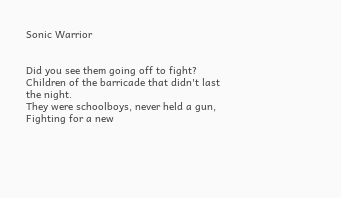Sonic Warrior


Did you see them going off to fight?
Children of the barricade that didn't last the night.
They were schoolboys, never held a gun,
Fighting for a new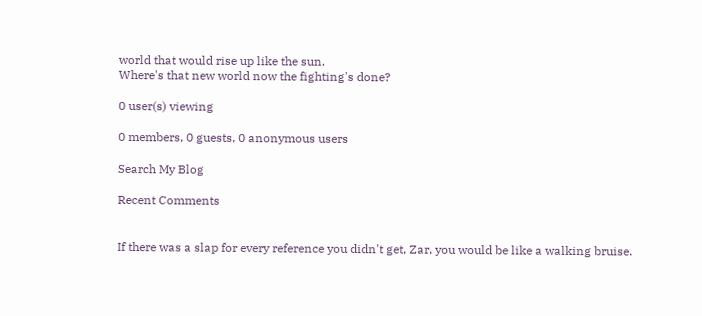world that would rise up like the sun.
Where's that new world now the fighting's done?

0 user(s) viewing

0 members, 0 guests, 0 anonymous users

Search My Blog

Recent Comments


If there was a slap for every reference you didn't get, Zar, you would be like a walking bruise.